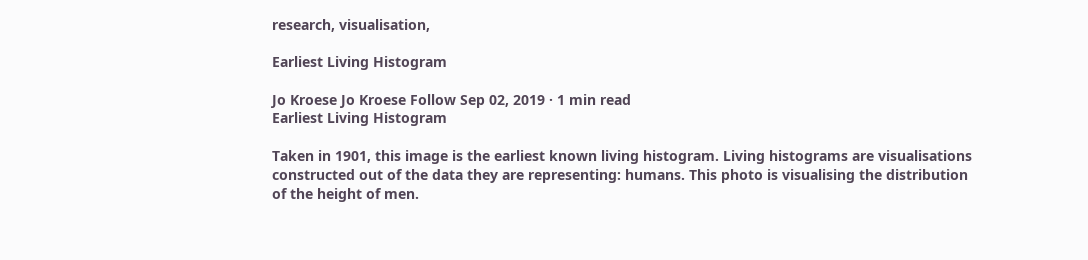research, visualisation,

Earliest Living Histogram

Jo Kroese Jo Kroese Follow Sep 02, 2019 · 1 min read
Earliest Living Histogram

Taken in 1901, this image is the earliest known living histogram. Living histograms are visualisations constructed out of the data they are representing: humans. This photo is visualising the distribution of the height of men.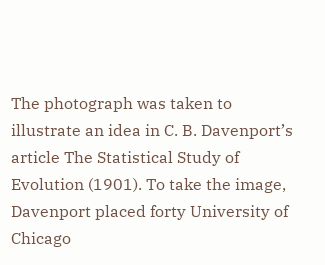The photograph was taken to illustrate an idea in C. B. Davenport’s article The Statistical Study of Evolution (1901). To take the image, Davenport placed forty University of Chicago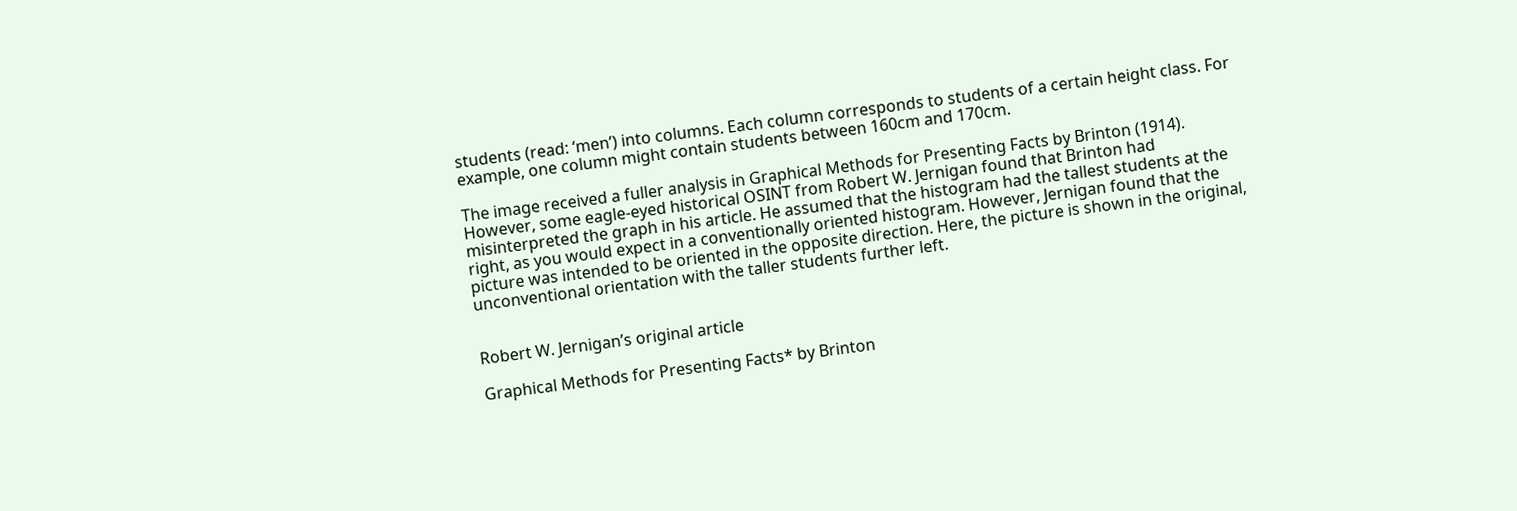students (read: ‘men’) into columns. Each column corresponds to students of a certain height class. For example, one column might contain students between 160cm and 170cm.

The image received a fuller analysis in Graphical Methods for Presenting Facts by Brinton (1914). However, some eagle-eyed historical OSINT from Robert W. Jernigan found that Brinton had misinterpreted the graph in his article. He assumed that the histogram had the tallest students at the right, as you would expect in a conventionally oriented histogram. However, Jernigan found that the picture was intended to be oriented in the opposite direction. Here, the picture is shown in the original, unconventional orientation with the taller students further left.


Robert W. Jernigan’s original article

Graphical Methods for Presenting Facts* by Brinton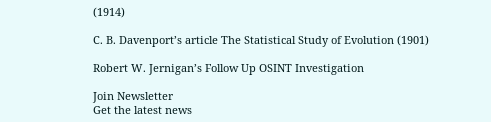(1914)

C. B. Davenport’s article The Statistical Study of Evolution (1901)

Robert W. Jernigan’s Follow Up OSINT Investigation

Join Newsletter
Get the latest news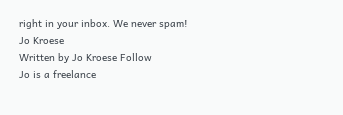right in your inbox. We never spam!
Jo Kroese
Written by Jo Kroese Follow
Jo is a freelance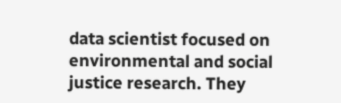data scientist focused on environmental and social justice research. They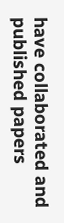have collaborated and published papers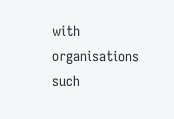with organisations such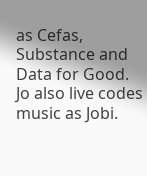as Cefas, Substance and Data for Good. Jo also live codes music as Jobi.